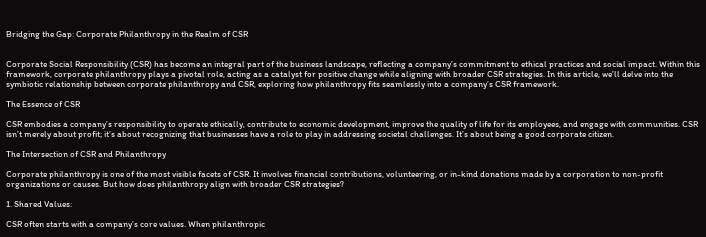Bridging the Gap: Corporate Philanthropy in the Realm of CSR


Corporate Social Responsibility (CSR) has become an integral part of the business landscape, reflecting a company’s commitment to ethical practices and social impact. Within this framework, corporate philanthropy plays a pivotal role, acting as a catalyst for positive change while aligning with broader CSR strategies. In this article, we’ll delve into the symbiotic relationship between corporate philanthropy and CSR, exploring how philanthropy fits seamlessly into a company’s CSR framework.

The Essence of CSR

CSR embodies a company’s responsibility to operate ethically, contribute to economic development, improve the quality of life for its employees, and engage with communities. CSR isn’t merely about profit; it’s about recognizing that businesses have a role to play in addressing societal challenges. It’s about being a good corporate citizen.

The Intersection of CSR and Philanthropy

Corporate philanthropy is one of the most visible facets of CSR. It involves financial contributions, volunteering, or in-kind donations made by a corporation to non-profit organizations or causes. But how does philanthropy align with broader CSR strategies?

1. Shared Values:

CSR often starts with a company’s core values. When philanthropic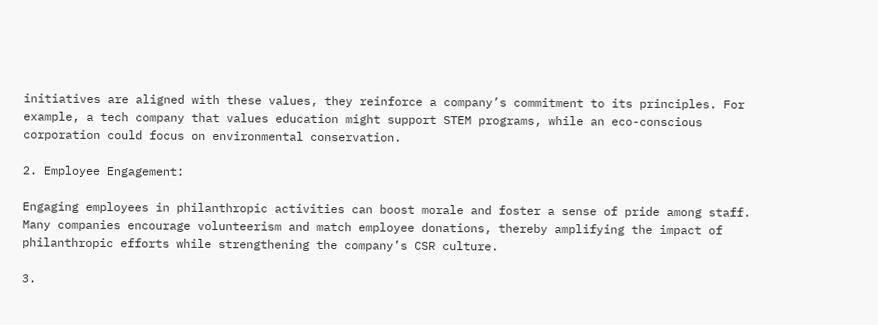initiatives are aligned with these values, they reinforce a company’s commitment to its principles. For example, a tech company that values education might support STEM programs, while an eco-conscious corporation could focus on environmental conservation.

2. Employee Engagement:

Engaging employees in philanthropic activities can boost morale and foster a sense of pride among staff. Many companies encourage volunteerism and match employee donations, thereby amplifying the impact of philanthropic efforts while strengthening the company’s CSR culture.

3.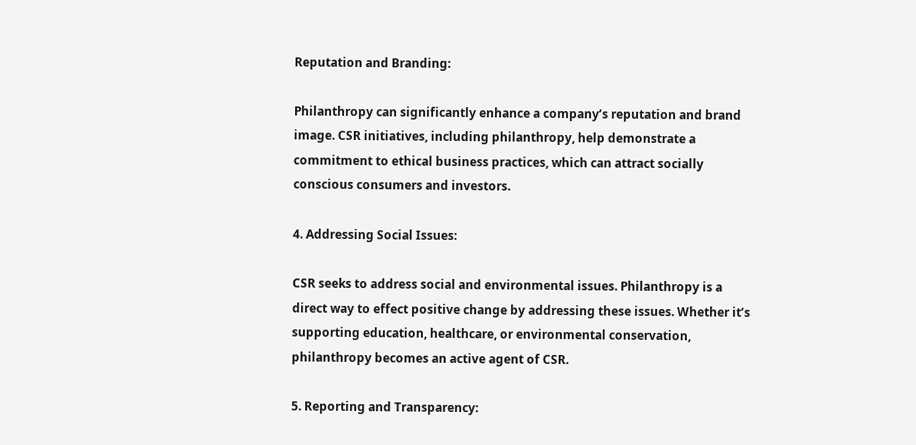Reputation and Branding:

Philanthropy can significantly enhance a company’s reputation and brand image. CSR initiatives, including philanthropy, help demonstrate a commitment to ethical business practices, which can attract socially conscious consumers and investors.

4. Addressing Social Issues:

CSR seeks to address social and environmental issues. Philanthropy is a direct way to effect positive change by addressing these issues. Whether it’s supporting education, healthcare, or environmental conservation, philanthropy becomes an active agent of CSR.

5. Reporting and Transparency: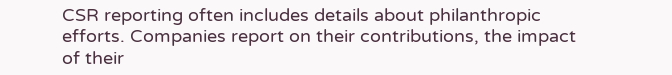CSR reporting often includes details about philanthropic efforts. Companies report on their contributions, the impact of their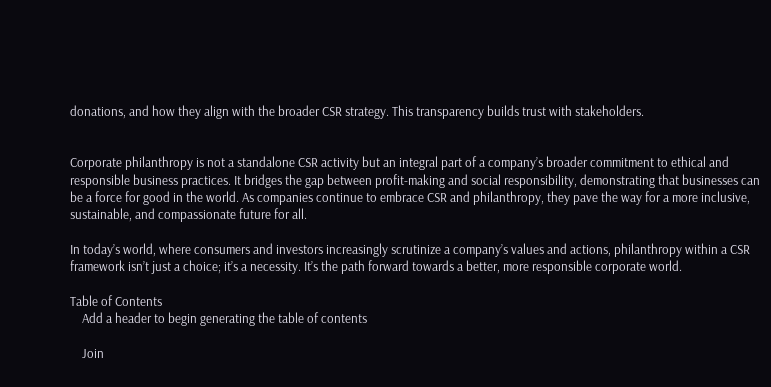donations, and how they align with the broader CSR strategy. This transparency builds trust with stakeholders.


Corporate philanthropy is not a standalone CSR activity but an integral part of a company’s broader commitment to ethical and responsible business practices. It bridges the gap between profit-making and social responsibility, demonstrating that businesses can be a force for good in the world. As companies continue to embrace CSR and philanthropy, they pave the way for a more inclusive, sustainable, and compassionate future for all.

In today’s world, where consumers and investors increasingly scrutinize a company’s values and actions, philanthropy within a CSR framework isn’t just a choice; it’s a necessity. It’s the path forward towards a better, more responsible corporate world.

Table of Contents
    Add a header to begin generating the table of contents

    Join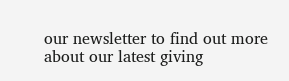our newsletter to find out more about our latest giving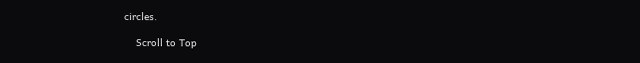circles.

    Scroll to Top